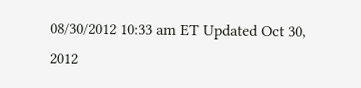08/30/2012 10:33 am ET Updated Oct 30, 2012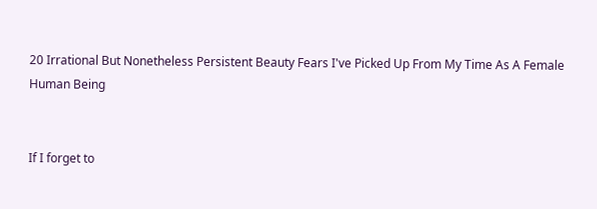20 Irrational But Nonetheless Persistent Beauty Fears I've Picked Up From My Time As A Female Human Being


If I forget to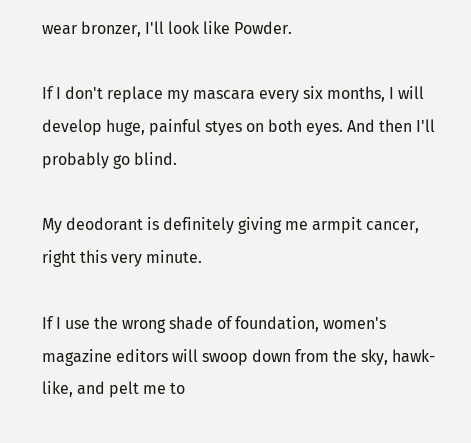wear bronzer, I'll look like Powder.

If I don't replace my mascara every six months, I will develop huge, painful styes on both eyes. And then I'll probably go blind.

My deodorant is definitely giving me armpit cancer, right this very minute.

If I use the wrong shade of foundation, women's magazine editors will swoop down from the sky, hawk-like, and pelt me to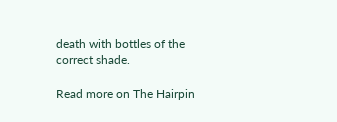death with bottles of the correct shade.

Read more on The Hairpin